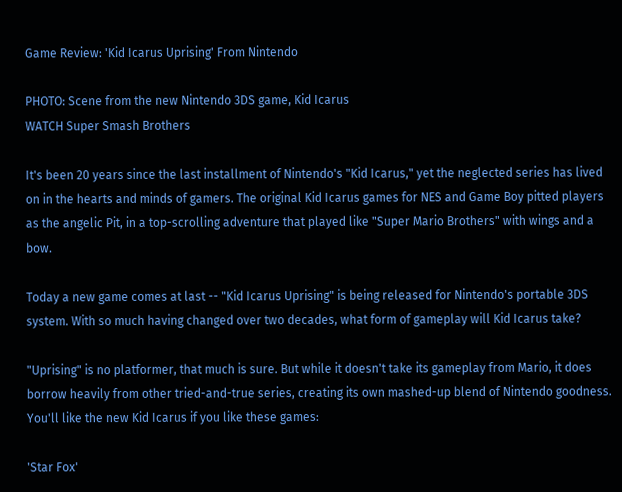Game Review: 'Kid Icarus Uprising' From Nintendo

PHOTO: Scene from the new Nintendo 3DS game, Kid Icarus
WATCH Super Smash Brothers

It's been 20 years since the last installment of Nintendo's "Kid Icarus," yet the neglected series has lived on in the hearts and minds of gamers. The original Kid Icarus games for NES and Game Boy pitted players as the angelic Pit, in a top-scrolling adventure that played like "Super Mario Brothers" with wings and a bow.

Today a new game comes at last -- "Kid Icarus Uprising" is being released for Nintendo's portable 3DS system. With so much having changed over two decades, what form of gameplay will Kid Icarus take?

"Uprising" is no platformer, that much is sure. But while it doesn't take its gameplay from Mario, it does borrow heavily from other tried-and-true series, creating its own mashed-up blend of Nintendo goodness. You'll like the new Kid Icarus if you like these games:

'Star Fox'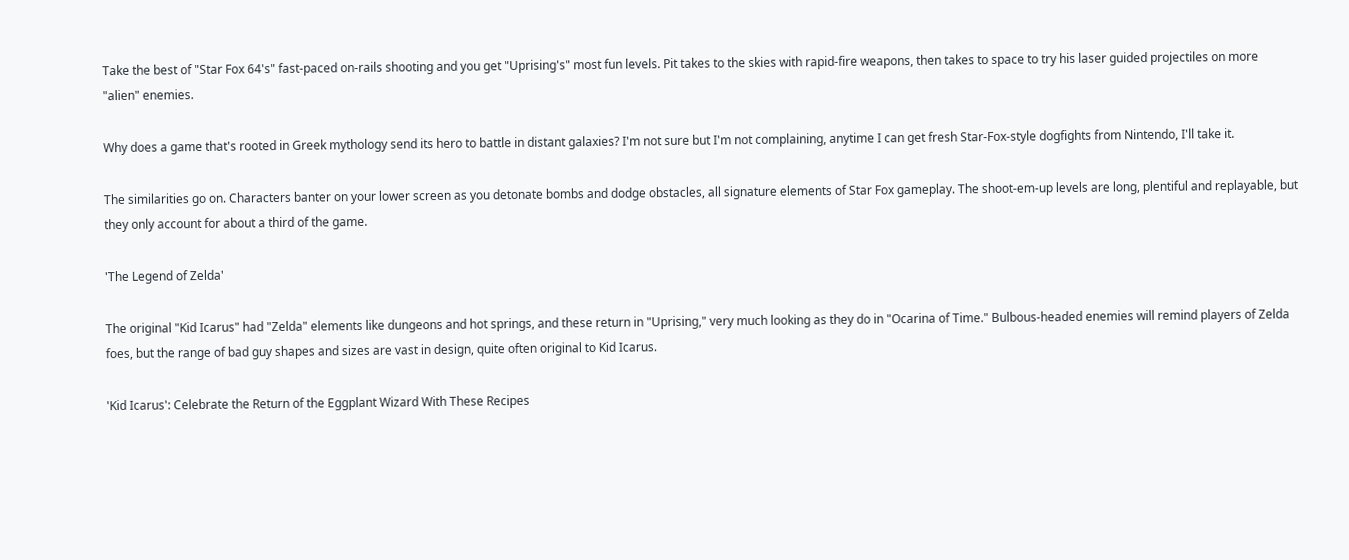Take the best of "Star Fox 64's" fast-paced on-rails shooting and you get "Uprising's" most fun levels. Pit takes to the skies with rapid-fire weapons, then takes to space to try his laser guided projectiles on more "alien" enemies.

Why does a game that's rooted in Greek mythology send its hero to battle in distant galaxies? I'm not sure but I'm not complaining, anytime I can get fresh Star-Fox-style dogfights from Nintendo, I'll take it.

The similarities go on. Characters banter on your lower screen as you detonate bombs and dodge obstacles, all signature elements of Star Fox gameplay. The shoot-em-up levels are long, plentiful and replayable, but they only account for about a third of the game.

'The Legend of Zelda'

The original "Kid Icarus" had "Zelda" elements like dungeons and hot springs, and these return in "Uprising," very much looking as they do in "Ocarina of Time." Bulbous-headed enemies will remind players of Zelda foes, but the range of bad guy shapes and sizes are vast in design, quite often original to Kid Icarus.

'Kid Icarus': Celebrate the Return of the Eggplant Wizard With These Recipes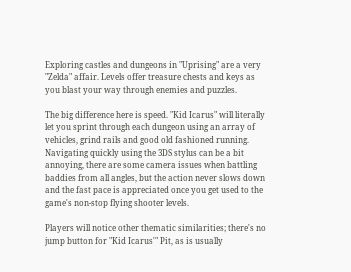Exploring castles and dungeons in "Uprising" are a very "Zelda" affair. Levels offer treasure chests and keys as you blast your way through enemies and puzzles.

The big difference here is speed. "Kid Icarus" will literally let you sprint through each dungeon using an array of vehicles, grind rails and good old fashioned running. Navigating quickly using the 3DS stylus can be a bit annoying, there are some camera issues when battling baddies from all angles, but the action never slows down and the fast pace is appreciated once you get used to the game's non-stop flying shooter levels.

Players will notice other thematic similarities; there's no jump button for "Kid Icarus'" Pit, as is usually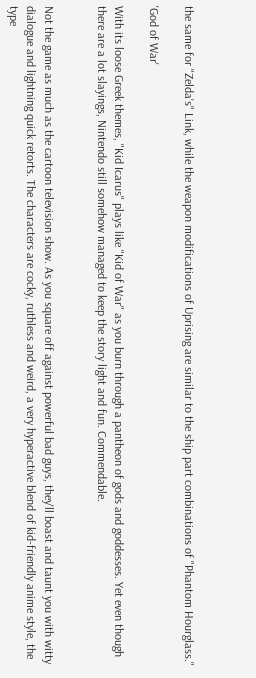the same for "Zelda's" Link, while the weapon modifications of Uprising are similar to the ship part combinations of "Phantom Hourglass."

'God of War'

With its loose Greek themes, "Kid Icarus" plays like "Kid of War" as you burn through a pantheon of gods and goddesses. Yet even though there are a lot slayings, Nintendo still somehow managed to keep the story light and fun. Commendable.


Not the game as much as the cartoon television show. As you square off against powerful bad guys, they'll boast and taunt you with witty dialogue and lightning quick retorts. The characters are cocky, ruthless and weird, a very hyperactive blend of kid-friendly anime style, the type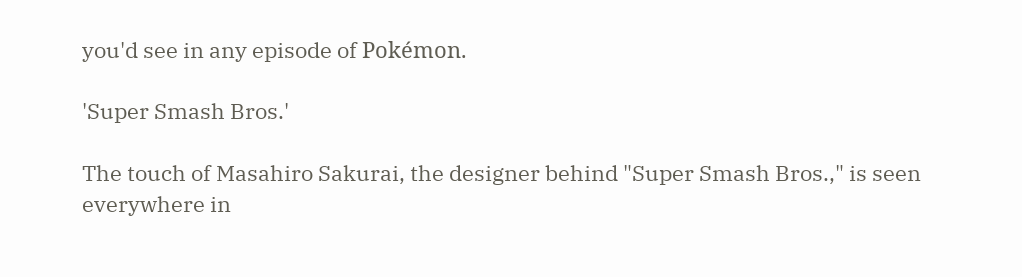you'd see in any episode of Pokémon.

'Super Smash Bros.'

The touch of Masahiro Sakurai, the designer behind "Super Smash Bros.," is seen everywhere in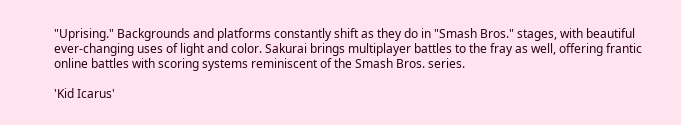"Uprising." Backgrounds and platforms constantly shift as they do in "Smash Bros." stages, with beautiful ever-changing uses of light and color. Sakurai brings multiplayer battles to the fray as well, offering frantic online battles with scoring systems reminiscent of the Smash Bros. series.

'Kid Icarus'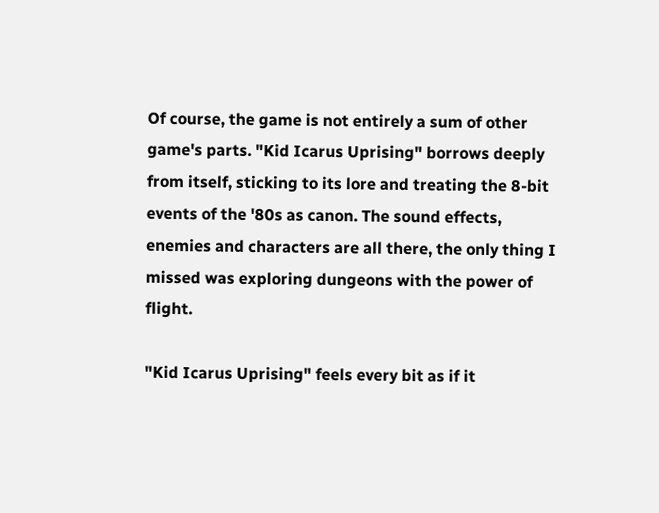Of course, the game is not entirely a sum of other game's parts. "Kid Icarus Uprising" borrows deeply from itself, sticking to its lore and treating the 8-bit events of the '80s as canon. The sound effects, enemies and characters are all there, the only thing I missed was exploring dungeons with the power of flight.

"Kid Icarus Uprising" feels every bit as if it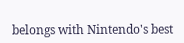belongs with Nintendo's best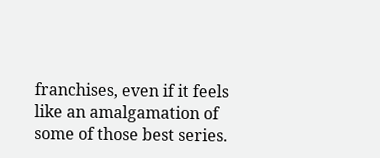franchises, even if it feels like an amalgamation of some of those best series.